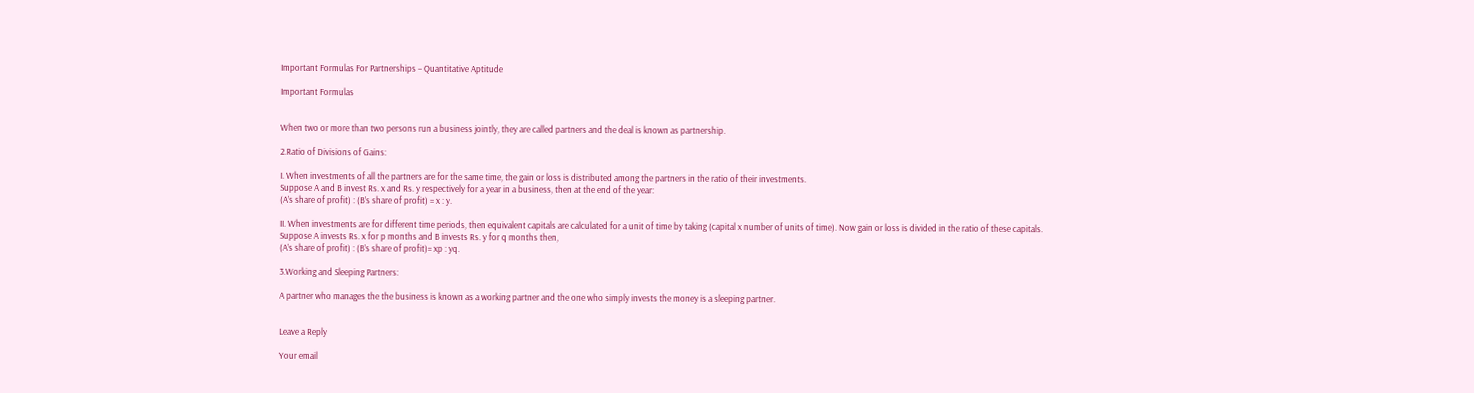Important Formulas For Partnerships – Quantitative Aptitude

Important Formulas


When two or more than two persons run a business jointly, they are called partners and the deal is known as partnership.

2.Ratio of Divisions of Gains:

I. When investments of all the partners are for the same time, the gain or loss is distributed among the partners in the ratio of their investments.
Suppose A and B invest Rs. x and Rs. y respectively for a year in a business, then at the end of the year:
(A’s share of profit) : (B’s share of profit) = x : y.

II. When investments are for different time periods, then equivalent capitals are calculated for a unit of time by taking (capital x number of units of time). Now gain or loss is divided in the ratio of these capitals.
Suppose A invests Rs. x for p months and B invests Rs. y for q months then,
(A’s share of profit) : (B’s share of profit)= xp : yq.

3.Working and Sleeping Partners:

A partner who manages the the business is known as a working partner and the one who simply invests the money is a sleeping partner.


Leave a Reply

Your email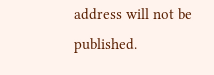address will not be published.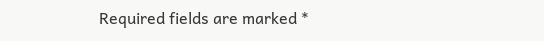Required fields are marked *